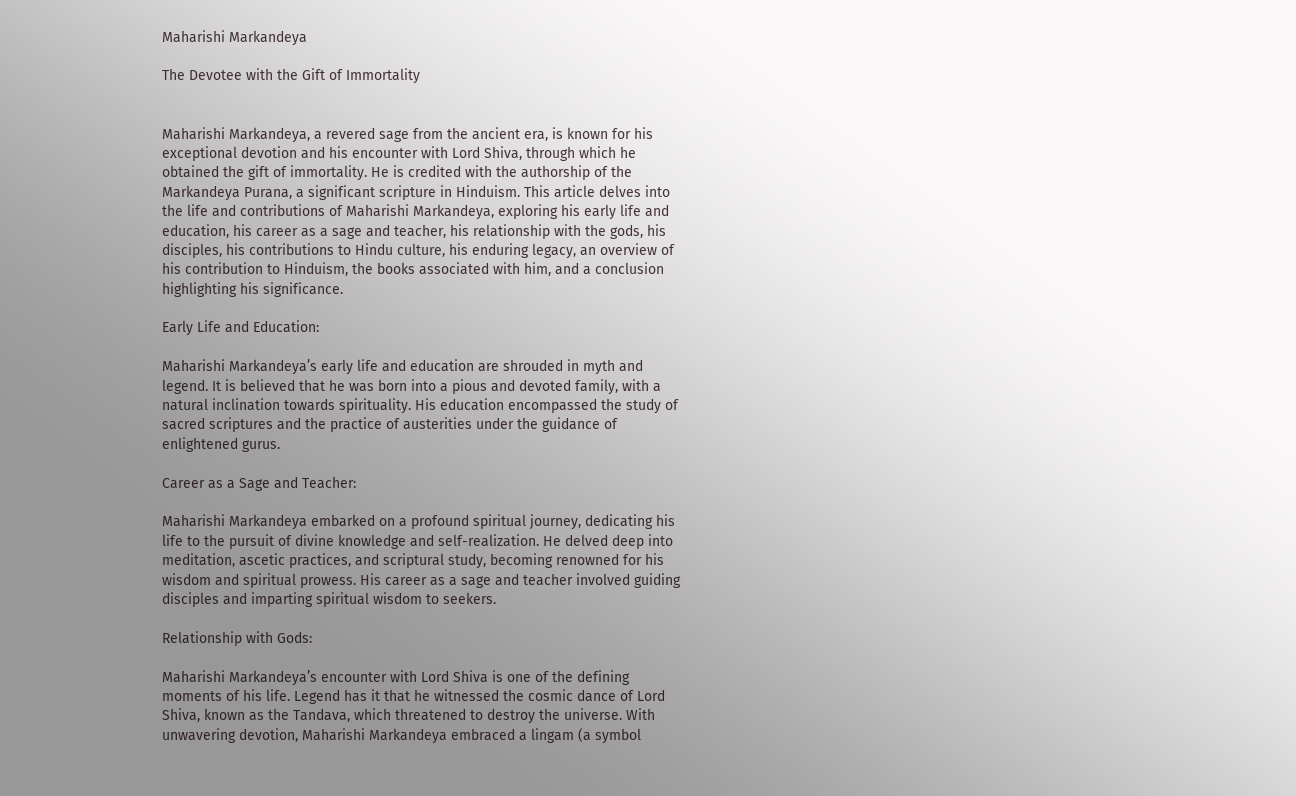Maharishi Markandeya

The Devotee with the Gift of Immortality


Maharishi Markandeya, a revered sage from the ancient era, is known for his exceptional devotion and his encounter with Lord Shiva, through which he obtained the gift of immortality. He is credited with the authorship of the Markandeya Purana, a significant scripture in Hinduism. This article delves into the life and contributions of Maharishi Markandeya, exploring his early life and education, his career as a sage and teacher, his relationship with the gods, his disciples, his contributions to Hindu culture, his enduring legacy, an overview of his contribution to Hinduism, the books associated with him, and a conclusion highlighting his significance.

Early Life and Education:

Maharishi Markandeya’s early life and education are shrouded in myth and legend. It is believed that he was born into a pious and devoted family, with a natural inclination towards spirituality. His education encompassed the study of sacred scriptures and the practice of austerities under the guidance of enlightened gurus.

Career as a Sage and Teacher:

Maharishi Markandeya embarked on a profound spiritual journey, dedicating his life to the pursuit of divine knowledge and self-realization. He delved deep into meditation, ascetic practices, and scriptural study, becoming renowned for his wisdom and spiritual prowess. His career as a sage and teacher involved guiding disciples and imparting spiritual wisdom to seekers.

Relationship with Gods:

Maharishi Markandeya’s encounter with Lord Shiva is one of the defining moments of his life. Legend has it that he witnessed the cosmic dance of Lord Shiva, known as the Tandava, which threatened to destroy the universe. With unwavering devotion, Maharishi Markandeya embraced a lingam (a symbol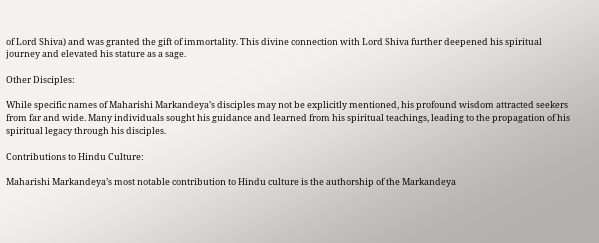of Lord Shiva) and was granted the gift of immortality. This divine connection with Lord Shiva further deepened his spiritual journey and elevated his stature as a sage.

Other Disciples:

While specific names of Maharishi Markandeya’s disciples may not be explicitly mentioned, his profound wisdom attracted seekers from far and wide. Many individuals sought his guidance and learned from his spiritual teachings, leading to the propagation of his spiritual legacy through his disciples.

Contributions to Hindu Culture:

Maharishi Markandeya’s most notable contribution to Hindu culture is the authorship of the Markandeya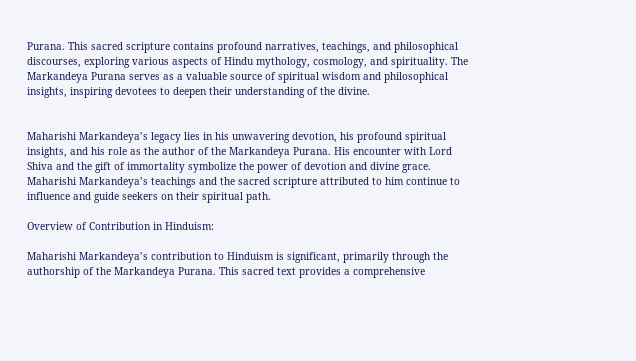Purana. This sacred scripture contains profound narratives, teachings, and philosophical discourses, exploring various aspects of Hindu mythology, cosmology, and spirituality. The Markandeya Purana serves as a valuable source of spiritual wisdom and philosophical insights, inspiring devotees to deepen their understanding of the divine.


Maharishi Markandeya’s legacy lies in his unwavering devotion, his profound spiritual insights, and his role as the author of the Markandeya Purana. His encounter with Lord Shiva and the gift of immortality symbolize the power of devotion and divine grace. Maharishi Markandeya’s teachings and the sacred scripture attributed to him continue to influence and guide seekers on their spiritual path.

Overview of Contribution in Hinduism:

Maharishi Markandeya’s contribution to Hinduism is significant, primarily through the authorship of the Markandeya Purana. This sacred text provides a comprehensive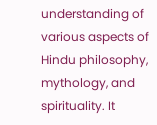understanding of various aspects of Hindu philosophy, mythology, and spirituality. It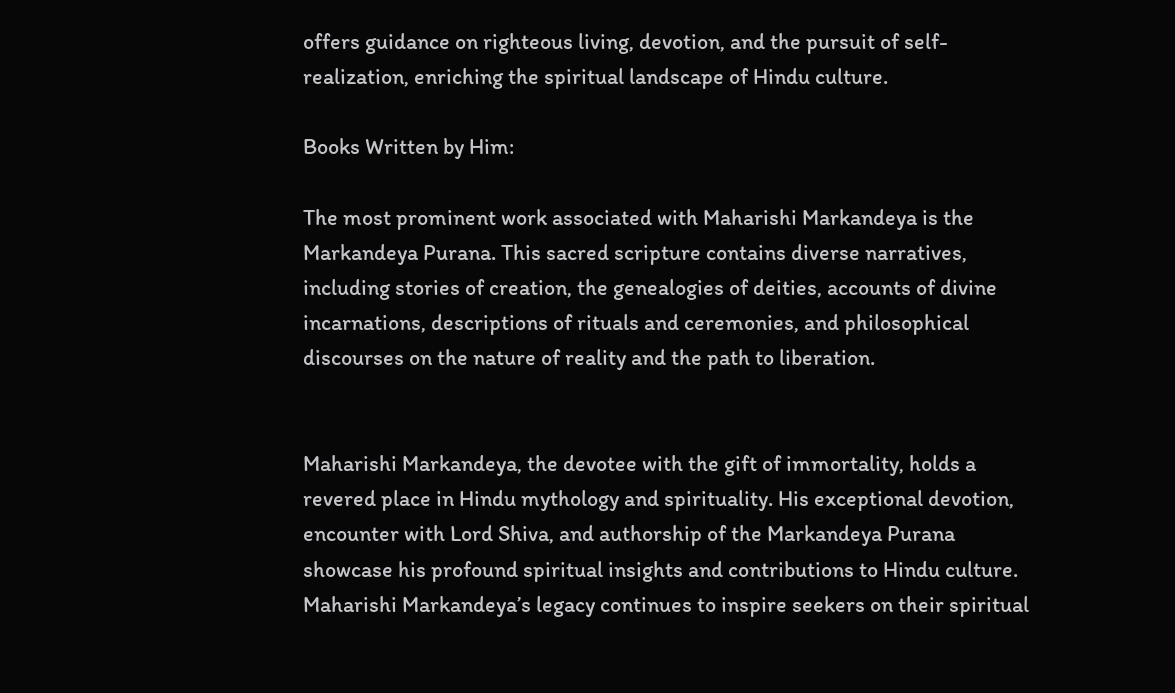offers guidance on righteous living, devotion, and the pursuit of self-realization, enriching the spiritual landscape of Hindu culture.

Books Written by Him:

The most prominent work associated with Maharishi Markandeya is the Markandeya Purana. This sacred scripture contains diverse narratives, including stories of creation, the genealogies of deities, accounts of divine incarnations, descriptions of rituals and ceremonies, and philosophical discourses on the nature of reality and the path to liberation.


Maharishi Markandeya, the devotee with the gift of immortality, holds a revered place in Hindu mythology and spirituality. His exceptional devotion, encounter with Lord Shiva, and authorship of the Markandeya Purana showcase his profound spiritual insights and contributions to Hindu culture. Maharishi Markandeya’s legacy continues to inspire seekers on their spiritual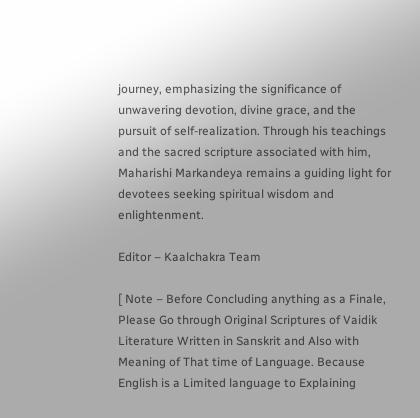journey, emphasizing the significance of unwavering devotion, divine grace, and the pursuit of self-realization. Through his teachings and the sacred scripture associated with him, Maharishi Markandeya remains a guiding light for devotees seeking spiritual wisdom and enlightenment.

Editor – Kaalchakra Team

[ Note – Before Concluding anything as a Finale, Please Go through Original Scriptures of Vaidik Literature Written in Sanskrit and Also with Meaning of That time of Language. Because English is a Limited language to Explaining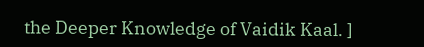the Deeper Knowledge of Vaidik Kaal. ]